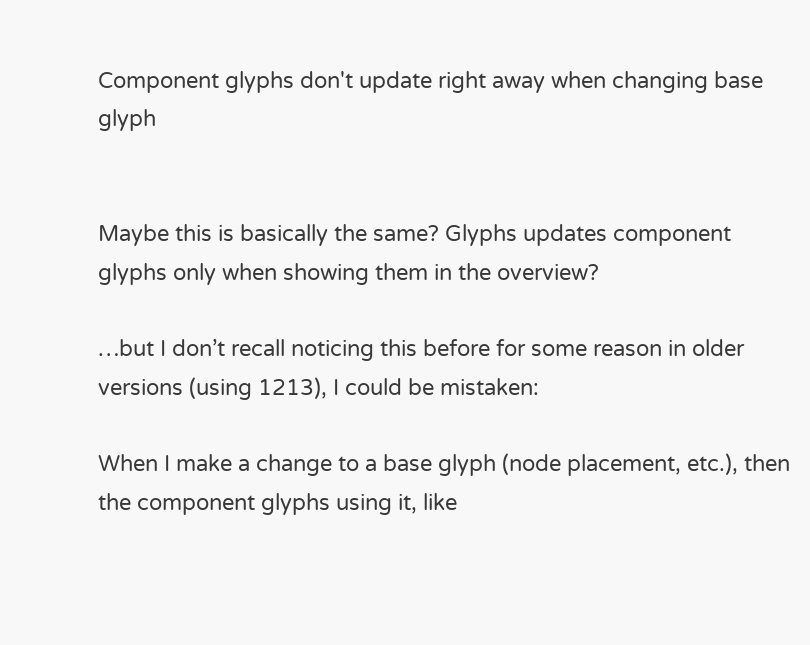Component glyphs don't update right away when changing base glyph


Maybe this is basically the same? Glyphs updates component glyphs only when showing them in the overview?

…but I don’t recall noticing this before for some reason in older versions (using 1213), I could be mistaken:

When I make a change to a base glyph (node placement, etc.), then the component glyphs using it, like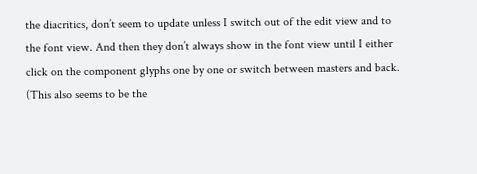the diacritics, don’t seem to update unless I switch out of the edit view and to the font view. And then they don’t always show in the font view until I either click on the component glyphs one by one or switch between masters and back. (This also seems to be the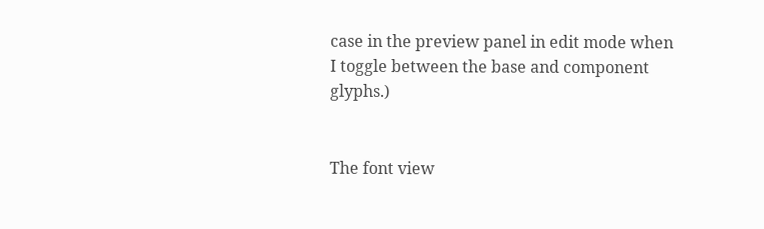case in the preview panel in edit mode when I toggle between the base and component glyphs.)


The font view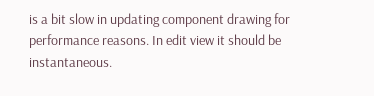is a bit slow in updating component drawing for performance reasons. In edit view it should be instantaneous.